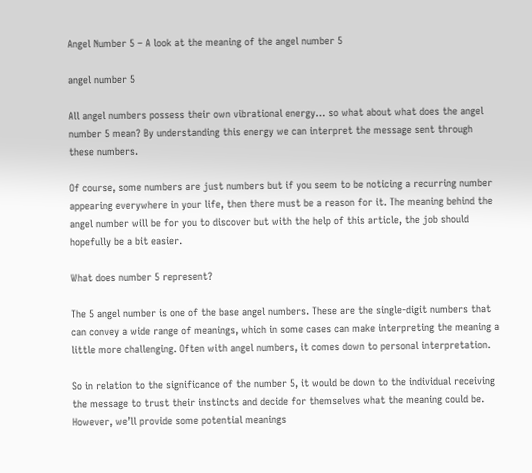Angel Number 5 – A look at the meaning of the angel number 5

angel number 5

All angel numbers possess their own vibrational energy… so what about what does the angel number 5 mean? By understanding this energy we can interpret the message sent through these numbers.

Of course, some numbers are just numbers but if you seem to be noticing a recurring number appearing everywhere in your life, then there must be a reason for it. The meaning behind the angel number will be for you to discover but with the help of this article, the job should hopefully be a bit easier.

What does number 5 represent?

The 5 angel number is one of the base angel numbers. These are the single-digit numbers that can convey a wide range of meanings, which in some cases can make interpreting the meaning a little more challenging. Often with angel numbers, it comes down to personal interpretation.

So in relation to the significance of the number 5, it would be down to the individual receiving the message to trust their instincts and decide for themselves what the meaning could be. However, we’ll provide some potential meanings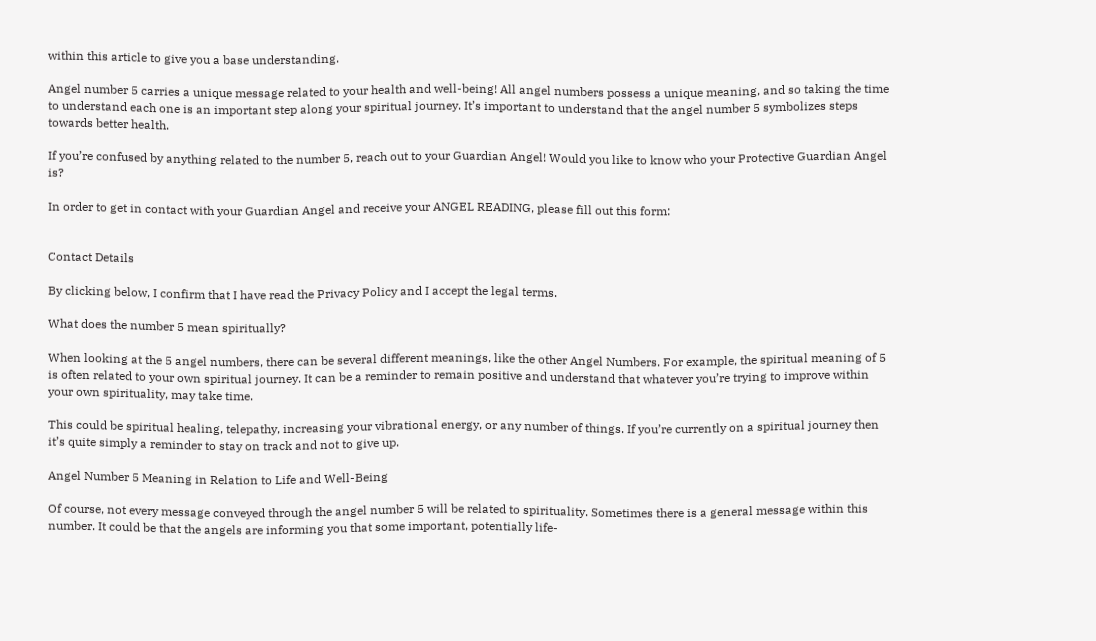within this article to give you a base understanding.

Angel number 5 carries a unique message related to your health and well-being! All angel numbers possess a unique meaning, and so taking the time to understand each one is an important step along your spiritual journey. It’s important to understand that the angel number 5 symbolizes steps towards better health.

If you’re confused by anything related to the number 5, reach out to your Guardian Angel! Would you like to know who your Protective Guardian Angel is?

In order to get in contact with your Guardian Angel and receive your ANGEL READING, please fill out this form:


Contact Details

By clicking below, I confirm that I have read the Privacy Policy and I accept the legal terms.

What does the number 5 mean spiritually?

When looking at the 5 angel numbers, there can be several different meanings, like the other Angel Numbers. For example, the spiritual meaning of 5 is often related to your own spiritual journey. It can be a reminder to remain positive and understand that whatever you’re trying to improve within your own spirituality, may take time.

This could be spiritual healing, telepathy, increasing your vibrational energy, or any number of things. If you’re currently on a spiritual journey then it’s quite simply a reminder to stay on track and not to give up.

Angel Number 5 Meaning in Relation to Life and Well-Being

Of course, not every message conveyed through the angel number 5 will be related to spirituality. Sometimes there is a general message within this number. It could be that the angels are informing you that some important, potentially life-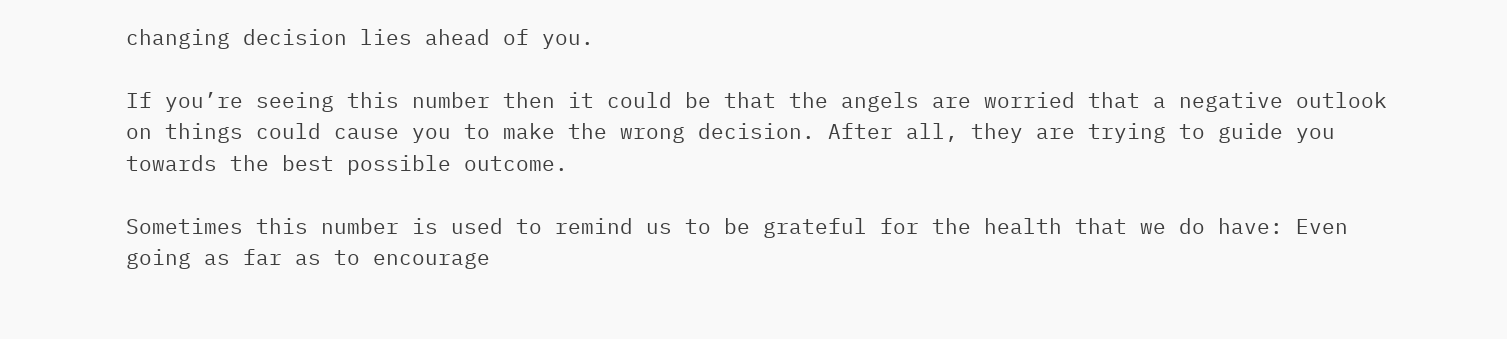changing decision lies ahead of you.

If you’re seeing this number then it could be that the angels are worried that a negative outlook on things could cause you to make the wrong decision. After all, they are trying to guide you towards the best possible outcome.

Sometimes this number is used to remind us to be grateful for the health that we do have: Even going as far as to encourage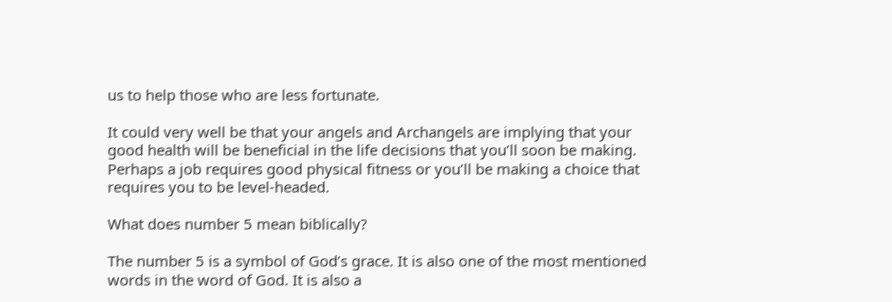us to help those who are less fortunate.

It could very well be that your angels and Archangels are implying that your good health will be beneficial in the life decisions that you’ll soon be making. Perhaps a job requires good physical fitness or you’ll be making a choice that requires you to be level-headed.

What does number 5 mean biblically?

The number 5 is a symbol of God’s grace. It is also one of the most mentioned words in the word of God. It is also a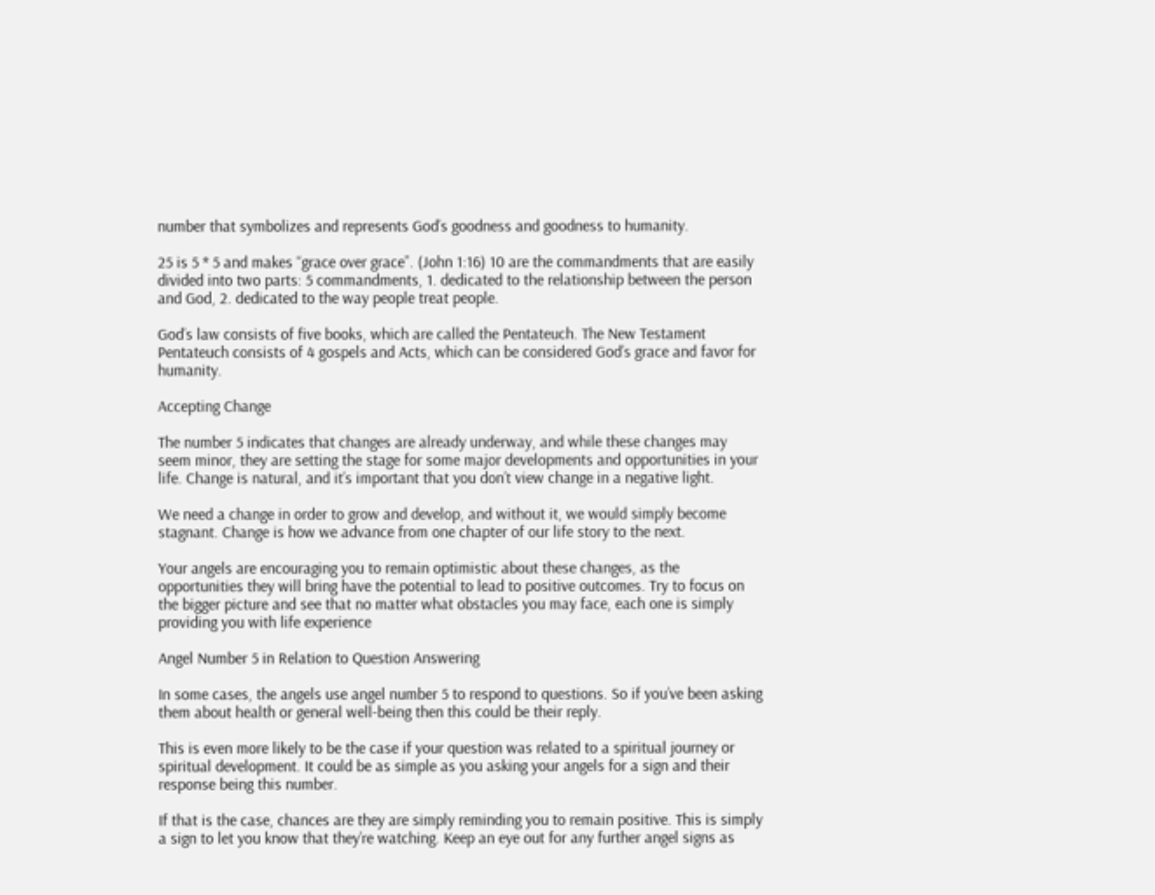number that symbolizes and represents God’s goodness and goodness to humanity.

25 is 5 * 5 and makes “grace over grace”. (John 1:16) 10 are the commandments that are easily divided into two parts: 5 commandments, 1. dedicated to the relationship between the person and God, 2. dedicated to the way people treat people.

God’s law consists of five books, which are called the Pentateuch. The New Testament Pentateuch consists of 4 gospels and Acts, which can be considered God’s grace and favor for humanity.

Accepting Change

The number 5 indicates that changes are already underway, and while these changes may seem minor, they are setting the stage for some major developments and opportunities in your life. Change is natural, and it’s important that you don’t view change in a negative light.

We need a change in order to grow and develop, and without it, we would simply become stagnant. Change is how we advance from one chapter of our life story to the next.

Your angels are encouraging you to remain optimistic about these changes, as the opportunities they will bring have the potential to lead to positive outcomes. Try to focus on the bigger picture and see that no matter what obstacles you may face, each one is simply providing you with life experience

Angel Number 5 in Relation to Question Answering

In some cases, the angels use angel number 5 to respond to questions. So if you’ve been asking them about health or general well-being then this could be their reply.

This is even more likely to be the case if your question was related to a spiritual journey or spiritual development. It could be as simple as you asking your angels for a sign and their response being this number.

If that is the case, chances are they are simply reminding you to remain positive. This is simply a sign to let you know that they’re watching. Keep an eye out for any further angel signs as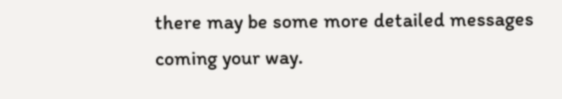there may be some more detailed messages coming your way.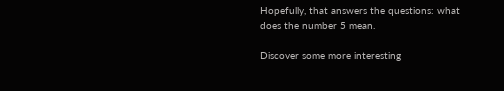Hopefully, that answers the questions: what does the number 5 mean.

Discover some more interesting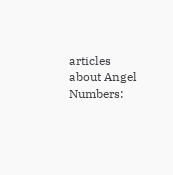articles about Angel Numbers: